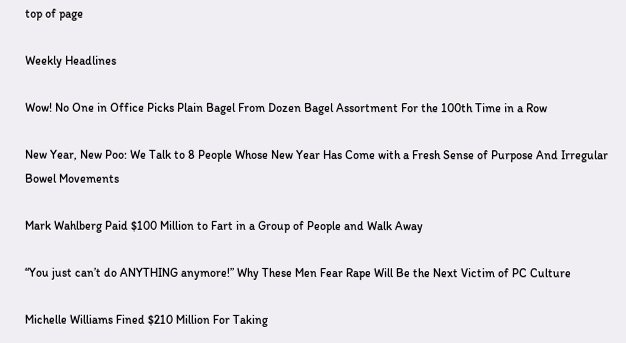top of page

Weekly Headlines

Wow! No One in Office Picks Plain Bagel From Dozen Bagel Assortment For the 100th Time in a Row

New Year, New Poo: We Talk to 8 People Whose New Year Has Come with a Fresh Sense of Purpose And Irregular Bowel Movements

Mark Wahlberg Paid $100 Million to Fart in a Group of People and Walk Away

“You just can’t do ANYTHING anymore!” Why These Men Fear Rape Will Be the Next Victim of PC Culture

Michelle Williams Fined $210 Million For Taking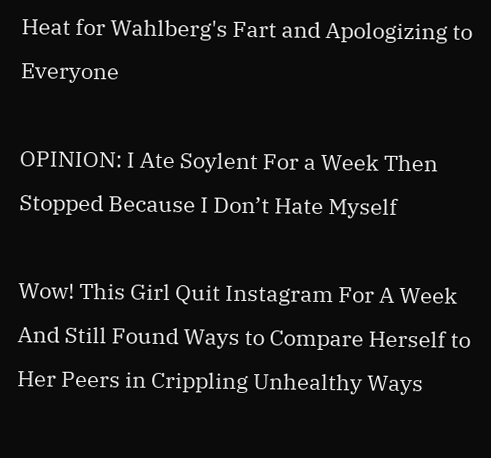Heat for Wahlberg's Fart and Apologizing to Everyone

OPINION: I Ate Soylent For a Week Then Stopped Because I Don’t Hate Myself

Wow! This Girl Quit Instagram For A Week And Still Found Ways to Compare Herself to Her Peers in Crippling Unhealthy Ways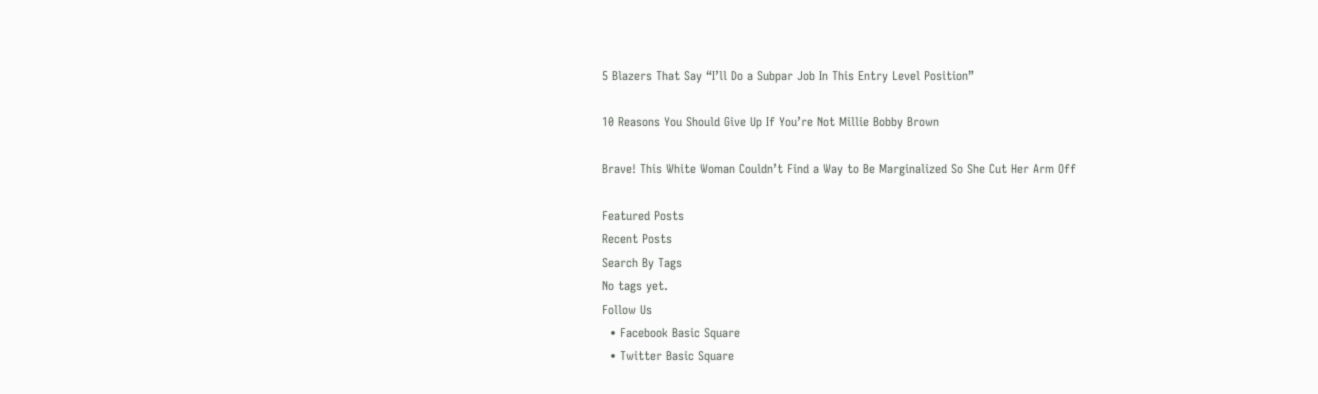5 Blazers That Say “I’ll Do a Subpar Job In This Entry Level Position”

10 Reasons You Should Give Up If You’re Not Millie Bobby Brown

Brave! This White Woman Couldn’t Find a Way to Be Marginalized So She Cut Her Arm Off

Featured Posts
Recent Posts
Search By Tags
No tags yet.
Follow Us
  • Facebook Basic Square
  • Twitter Basic Square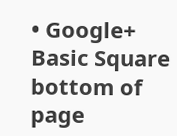• Google+ Basic Square
bottom of page